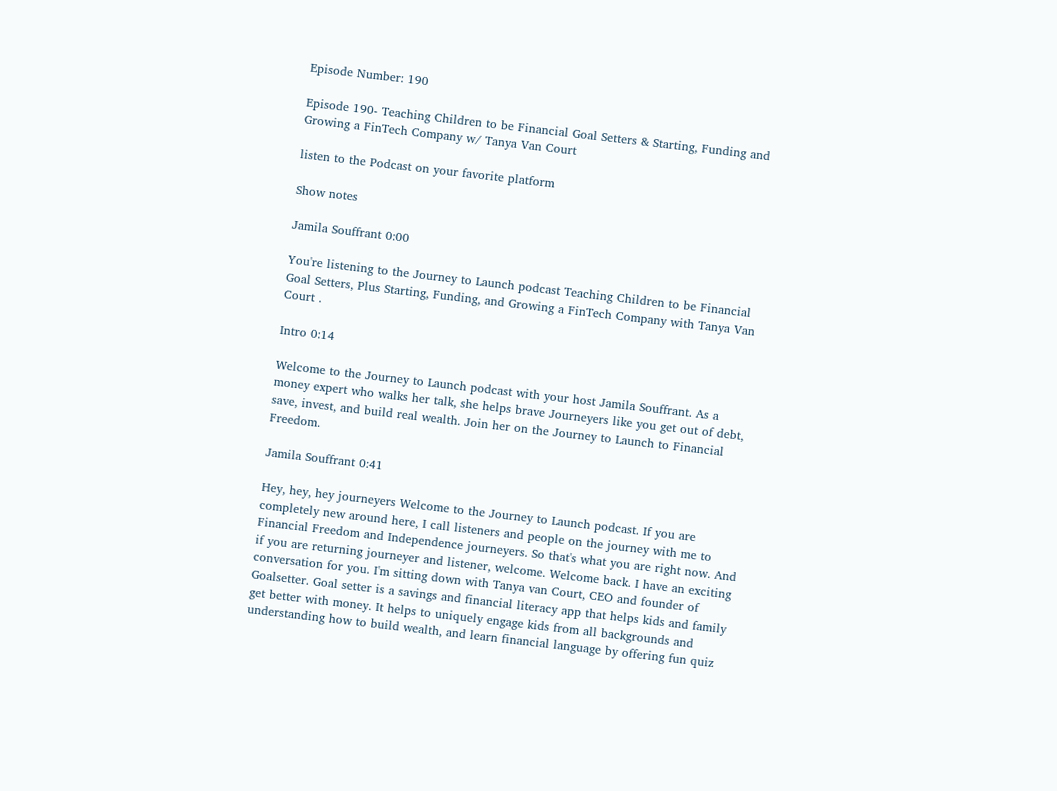Episode Number: 190

Episode 190- Teaching Children to be Financial Goal Setters & Starting, Funding and Growing a FinTech Company w/ Tanya Van Court

listen to the Podcast on your favorite platform

Show notes

Jamila Souffrant 0:00

You're listening to the Journey to Launch podcast Teaching Children to be Financial Goal Setters, Plus Starting, Funding, and Growing a FinTech Company with Tanya Van Court .

Intro 0:14

Welcome to the Journey to Launch podcast with your host Jamila Souffrant. As a money expert who walks her talk, she helps brave Journeyers like you get out of debt, save, invest, and build real wealth. Join her on the Journey to Launch to Financial Freedom.

Jamila Souffrant 0:41

Hey, hey, hey journeyers Welcome to the Journey to Launch podcast. If you are completely new around here, I call listeners and people on the journey with me to Financial Freedom and Independence journeyers. So that's what you are right now. And if you are returning journeyer and listener, welcome. Welcome back. I have an exciting conversation for you. I'm sitting down with Tanya van Court, CEO and founder of Goalsetter. Goal setter is a savings and financial literacy app that helps kids and family get better with money. It helps to uniquely engage kids from all backgrounds and understanding how to build wealth, and learn financial language by offering fun quiz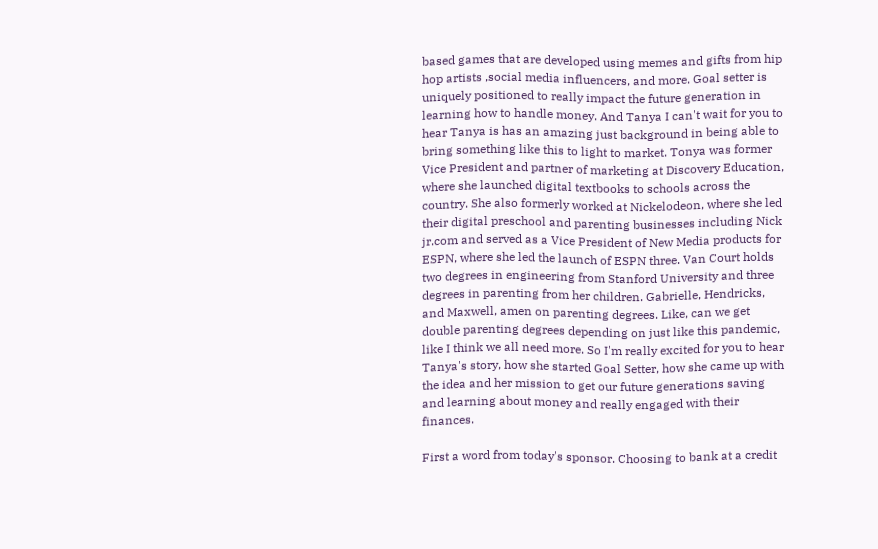based games that are developed using memes and gifts from hip hop artists ,social media influencers, and more. Goal setter is uniquely positioned to really impact the future generation in learning how to handle money. And Tanya I can't wait for you to hear Tanya is has an amazing just background in being able to bring something like this to light to market. Tonya was former Vice President and partner of marketing at Discovery Education, where she launched digital textbooks to schools across the country. She also formerly worked at Nickelodeon, where she led their digital preschool and parenting businesses including Nick jr.com and served as a Vice President of New Media products for ESPN, where she led the launch of ESPN three. Van Court holds two degrees in engineering from Stanford University and three degrees in parenting from her children. Gabrielle, Hendricks, and Maxwell, amen on parenting degrees. Like, can we get double parenting degrees depending on just like this pandemic, like I think we all need more. So I'm really excited for you to hear Tanya's story, how she started Goal Setter, how she came up with the idea and her mission to get our future generations saving and learning about money and really engaged with their finances.

First a word from today's sponsor. Choosing to bank at a credit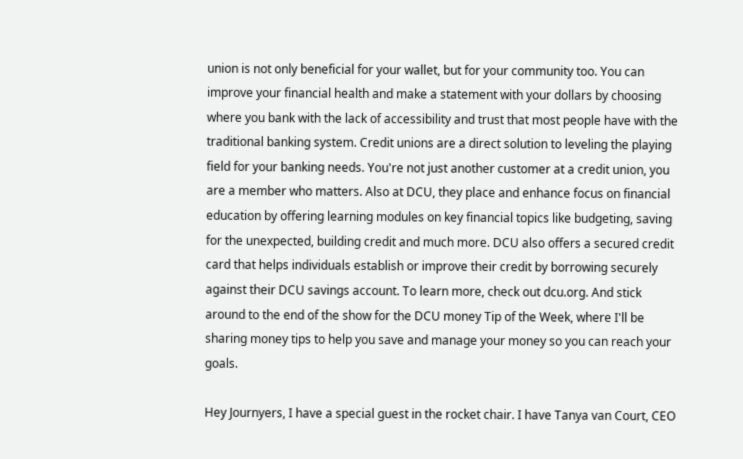union is not only beneficial for your wallet, but for your community too. You can improve your financial health and make a statement with your dollars by choosing where you bank with the lack of accessibility and trust that most people have with the traditional banking system. Credit unions are a direct solution to leveling the playing field for your banking needs. You're not just another customer at a credit union, you are a member who matters. Also at DCU, they place and enhance focus on financial education by offering learning modules on key financial topics like budgeting, saving for the unexpected, building credit and much more. DCU also offers a secured credit card that helps individuals establish or improve their credit by borrowing securely against their DCU savings account. To learn more, check out dcu.org. And stick around to the end of the show for the DCU money Tip of the Week, where I'll be sharing money tips to help you save and manage your money so you can reach your goals.

Hey Journyers, I have a special guest in the rocket chair. I have Tanya van Court, CEO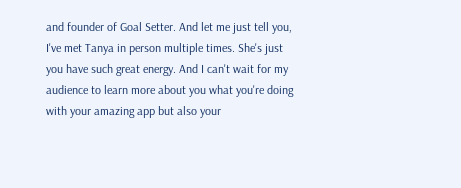and founder of Goal Setter. And let me just tell you, I've met Tanya in person multiple times. She's just you have such great energy. And I can't wait for my audience to learn more about you what you're doing with your amazing app but also your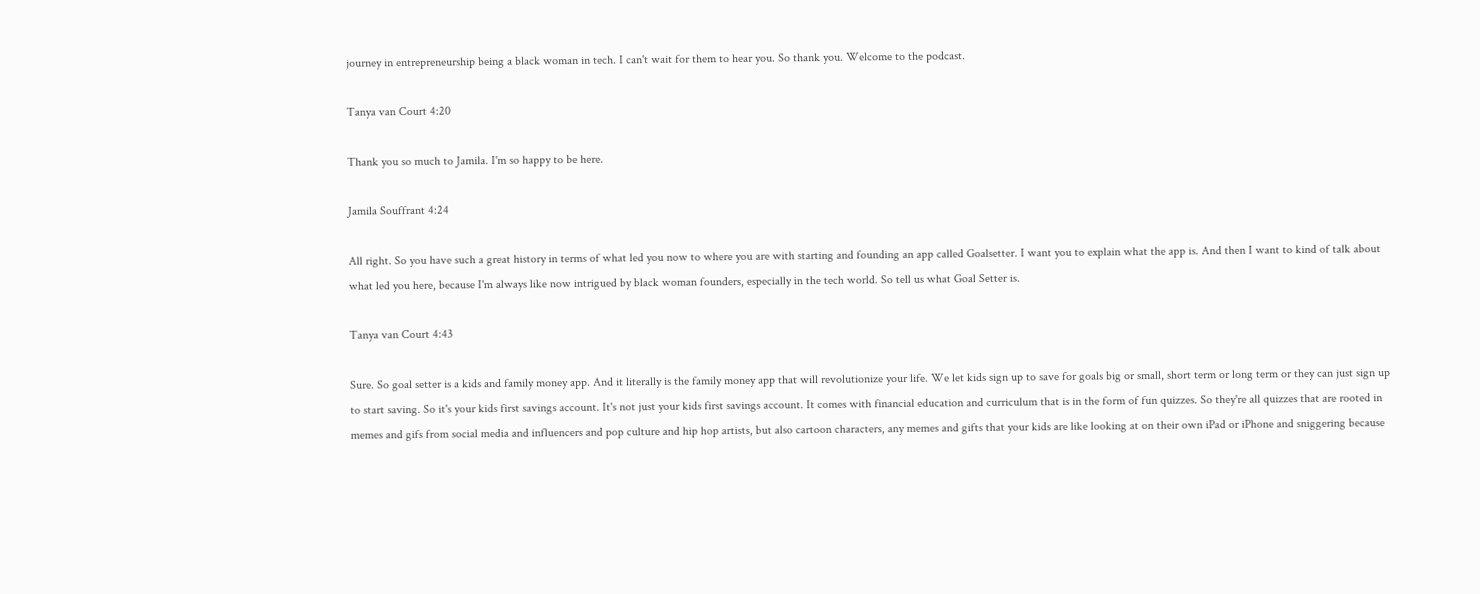journey in entrepreneurship being a black woman in tech. I can't wait for them to hear you. So thank you. Welcome to the podcast.

Tanya van Court 4:20

Thank you so much to Jamila. I'm so happy to be here.

Jamila Souffrant 4:24

All right. So you have such a great history in terms of what led you now to where you are with starting and founding an app called Goalsetter. I want you to explain what the app is. And then I want to kind of talk about what led you here, because I'm always like now intrigued by black woman founders, especially in the tech world. So tell us what Goal Setter is.

Tanya van Court 4:43

Sure. So goal setter is a kids and family money app. And it literally is the family money app that will revolutionize your life. We let kids sign up to save for goals big or small, short term or long term or they can just sign up to start saving. So it's your kids first savings account. It's not just your kids first savings account. It comes with financial education and curriculum that is in the form of fun quizzes. So they're all quizzes that are rooted in memes and gifs from social media and influencers and pop culture and hip hop artists, but also cartoon characters, any memes and gifts that your kids are like looking at on their own iPad or iPhone and sniggering because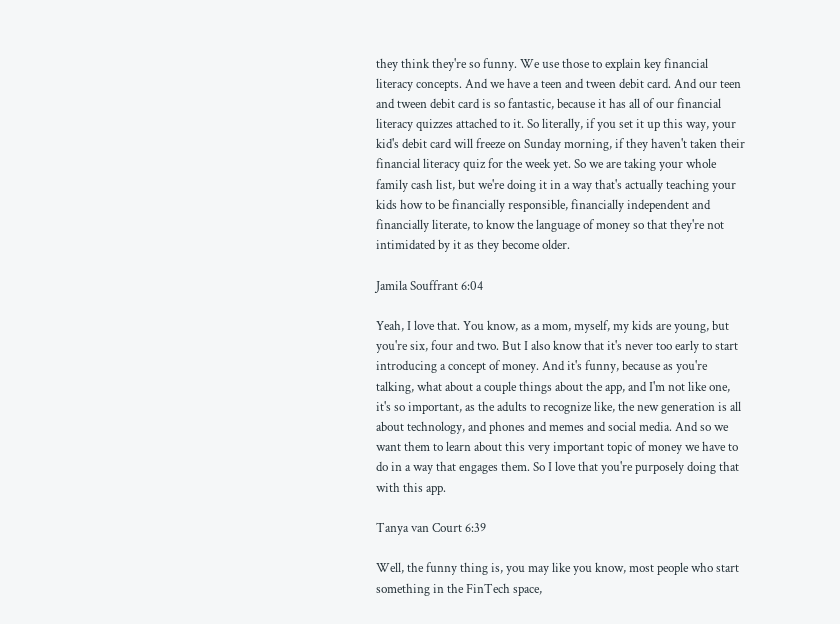they think they're so funny. We use those to explain key financial literacy concepts. And we have a teen and tween debit card. And our teen and tween debit card is so fantastic, because it has all of our financial literacy quizzes attached to it. So literally, if you set it up this way, your kid's debit card will freeze on Sunday morning, if they haven't taken their financial literacy quiz for the week yet. So we are taking your whole family cash list, but we're doing it in a way that's actually teaching your kids how to be financially responsible, financially independent and financially literate, to know the language of money so that they're not intimidated by it as they become older.

Jamila Souffrant 6:04

Yeah, I love that. You know, as a mom, myself, my kids are young, but you're six, four and two. But I also know that it's never too early to start introducing a concept of money. And it's funny, because as you're talking, what about a couple things about the app, and I'm not like one, it's so important, as the adults to recognize like, the new generation is all about technology, and phones and memes and social media. And so we want them to learn about this very important topic of money we have to do in a way that engages them. So I love that you're purposely doing that with this app.

Tanya van Court 6:39

Well, the funny thing is, you may like you know, most people who start something in the FinTech space,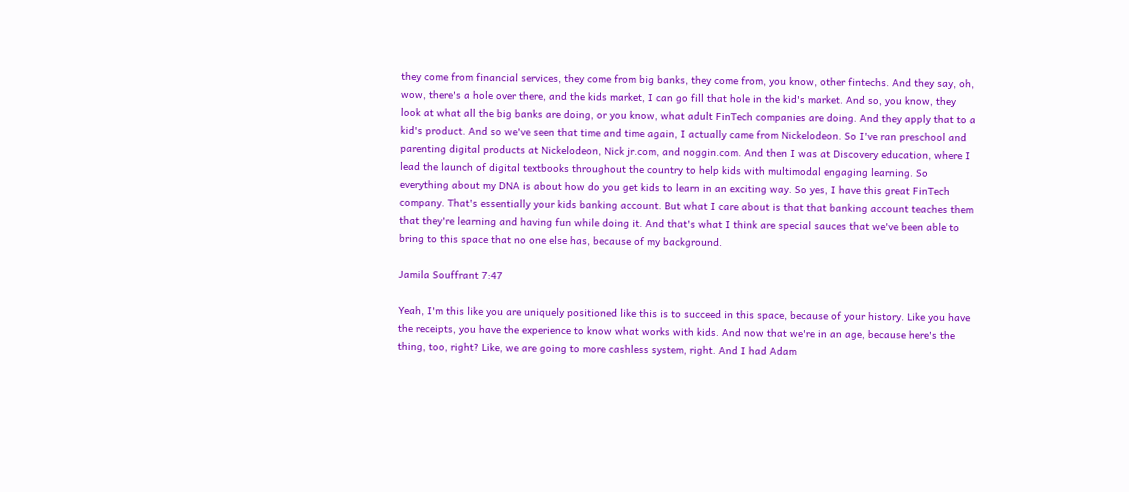they come from financial services, they come from big banks, they come from, you know, other fintechs. And they say, oh, wow, there's a hole over there, and the kids market, I can go fill that hole in the kid's market. And so, you know, they look at what all the big banks are doing, or you know, what adult FinTech companies are doing. And they apply that to a kid's product. And so we've seen that time and time again, I actually came from Nickelodeon. So I've ran preschool and parenting digital products at Nickelodeon, Nick jr.com, and noggin.com. And then I was at Discovery education, where I lead the launch of digital textbooks throughout the country to help kids with multimodal engaging learning. So everything about my DNA is about how do you get kids to learn in an exciting way. So yes, I have this great FinTech company. That's essentially your kids banking account. But what I care about is that that banking account teaches them that they're learning and having fun while doing it. And that's what I think are special sauces that we've been able to bring to this space that no one else has, because of my background.

Jamila Souffrant 7:47

Yeah, I'm this like you are uniquely positioned like this is to succeed in this space, because of your history. Like you have the receipts, you have the experience to know what works with kids. And now that we're in an age, because here's the thing, too, right? Like, we are going to more cashless system, right. And I had Adam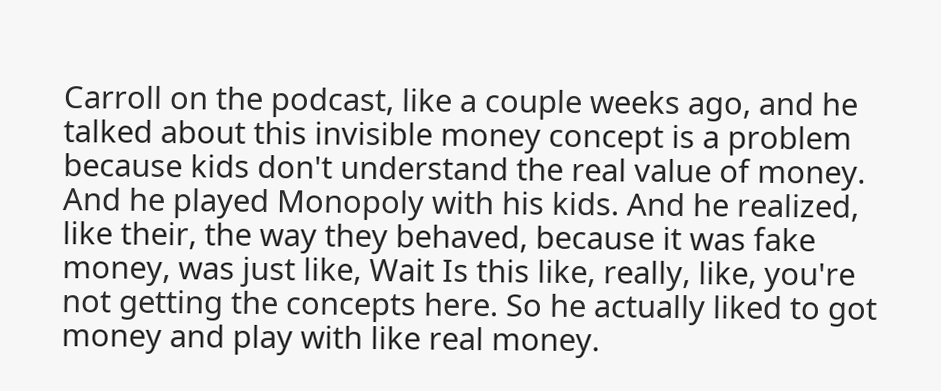Carroll on the podcast, like a couple weeks ago, and he talked about this invisible money concept is a problem because kids don't understand the real value of money. And he played Monopoly with his kids. And he realized, like their, the way they behaved, because it was fake money, was just like, Wait Is this like, really, like, you're not getting the concepts here. So he actually liked to got money and play with like real money.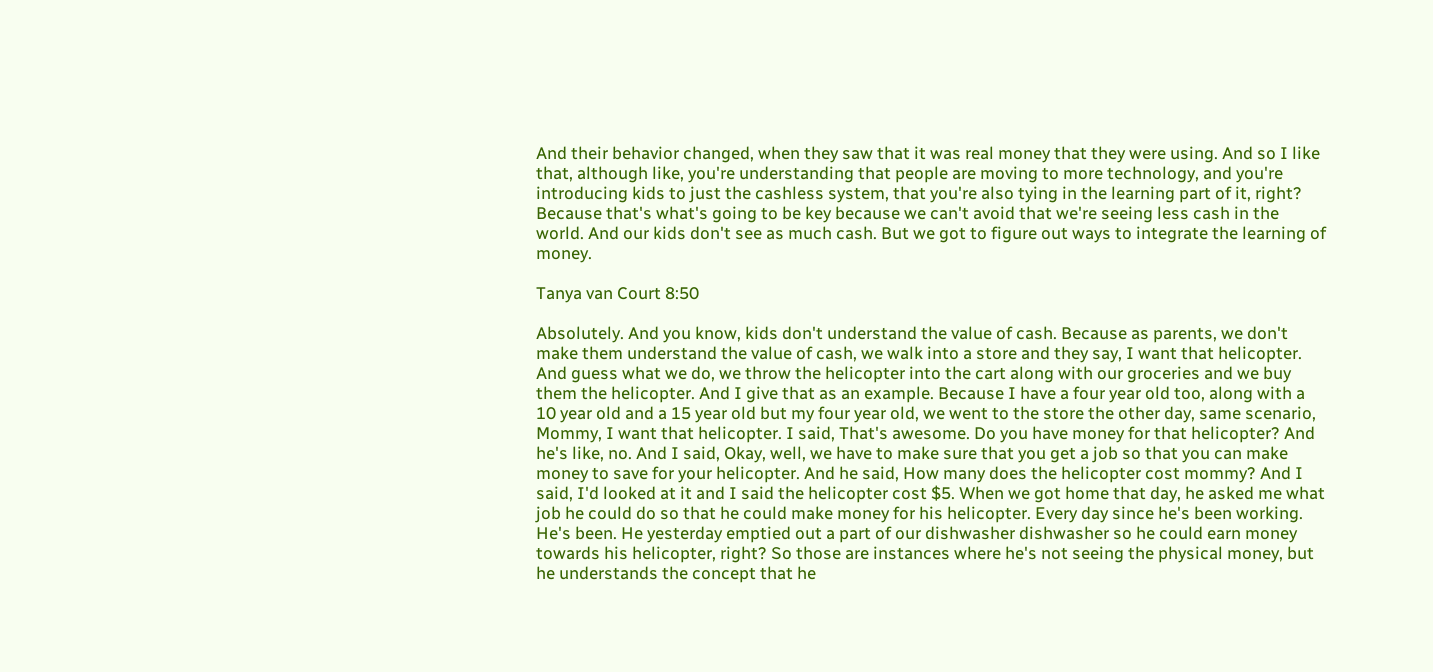And their behavior changed, when they saw that it was real money that they were using. And so I like that, although like, you're understanding that people are moving to more technology, and you're introducing kids to just the cashless system, that you're also tying in the learning part of it, right? Because that's what's going to be key because we can't avoid that we're seeing less cash in the world. And our kids don't see as much cash. But we got to figure out ways to integrate the learning of money.

Tanya van Court 8:50

Absolutely. And you know, kids don't understand the value of cash. Because as parents, we don't make them understand the value of cash, we walk into a store and they say, I want that helicopter. And guess what we do, we throw the helicopter into the cart along with our groceries and we buy them the helicopter. And I give that as an example. Because I have a four year old too, along with a 10 year old and a 15 year old but my four year old, we went to the store the other day, same scenario, Mommy, I want that helicopter. I said, That's awesome. Do you have money for that helicopter? And he's like, no. And I said, Okay, well, we have to make sure that you get a job so that you can make money to save for your helicopter. And he said, How many does the helicopter cost mommy? And I said, I'd looked at it and I said the helicopter cost $5. When we got home that day, he asked me what job he could do so that he could make money for his helicopter. Every day since he's been working. He's been. He yesterday emptied out a part of our dishwasher dishwasher so he could earn money towards his helicopter, right? So those are instances where he's not seeing the physical money, but he understands the concept that he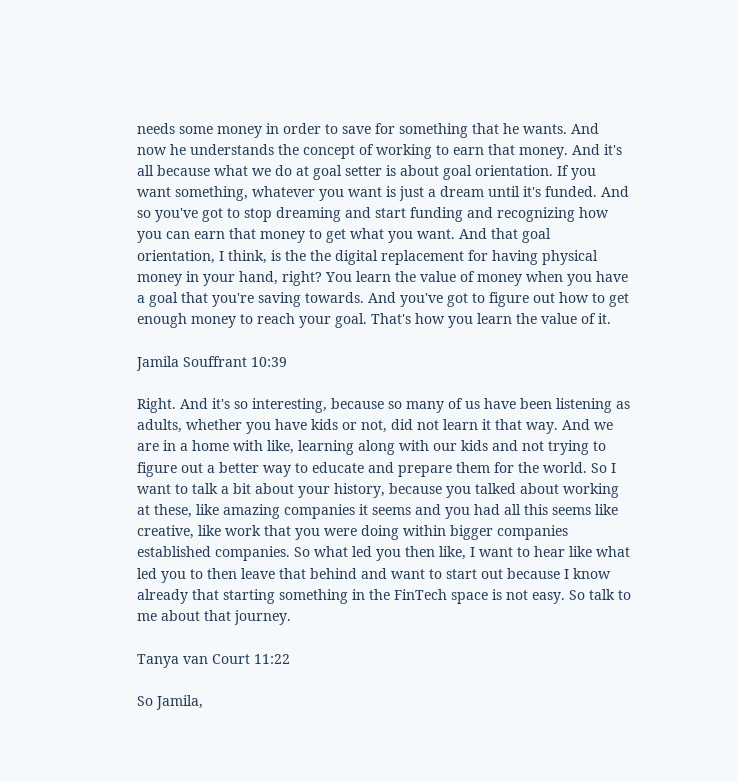needs some money in order to save for something that he wants. And now he understands the concept of working to earn that money. And it's all because what we do at goal setter is about goal orientation. If you want something, whatever you want is just a dream until it's funded. And so you've got to stop dreaming and start funding and recognizing how you can earn that money to get what you want. And that goal orientation, I think, is the the digital replacement for having physical money in your hand, right? You learn the value of money when you have a goal that you're saving towards. And you've got to figure out how to get enough money to reach your goal. That's how you learn the value of it.

Jamila Souffrant 10:39

Right. And it's so interesting, because so many of us have been listening as adults, whether you have kids or not, did not learn it that way. And we are in a home with like, learning along with our kids and not trying to figure out a better way to educate and prepare them for the world. So I want to talk a bit about your history, because you talked about working at these, like amazing companies it seems and you had all this seems like creative, like work that you were doing within bigger companies established companies. So what led you then like, I want to hear like what led you to then leave that behind and want to start out because I know already that starting something in the FinTech space is not easy. So talk to me about that journey.

Tanya van Court 11:22

So Jamila,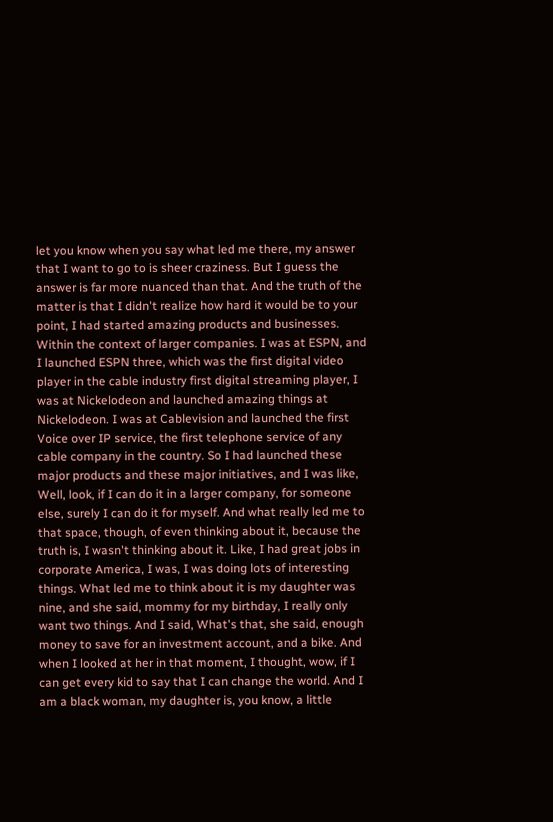let you know when you say what led me there, my answer that I want to go to is sheer craziness. But I guess the answer is far more nuanced than that. And the truth of the matter is that I didn't realize how hard it would be to your point, I had started amazing products and businesses. Within the context of larger companies. I was at ESPN, and I launched ESPN three, which was the first digital video player in the cable industry first digital streaming player, I was at Nickelodeon and launched amazing things at Nickelodeon. I was at Cablevision and launched the first Voice over IP service, the first telephone service of any cable company in the country. So I had launched these major products and these major initiatives, and I was like, Well, look, if I can do it in a larger company, for someone else, surely I can do it for myself. And what really led me to that space, though, of even thinking about it, because the truth is, I wasn't thinking about it. Like, I had great jobs in corporate America, I was, I was doing lots of interesting things. What led me to think about it is my daughter was nine, and she said, mommy for my birthday, I really only want two things. And I said, What's that, she said, enough money to save for an investment account, and a bike. And when I looked at her in that moment, I thought, wow, if I can get every kid to say that I can change the world. And I am a black woman, my daughter is, you know, a little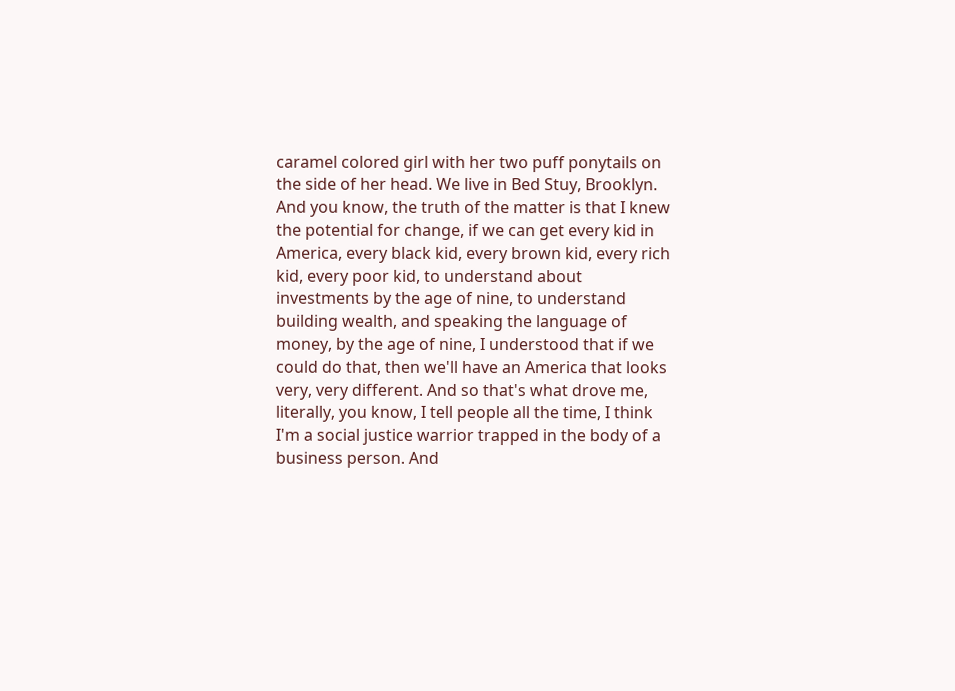caramel colored girl with her two puff ponytails on the side of her head. We live in Bed Stuy, Brooklyn. And you know, the truth of the matter is that I knew the potential for change, if we can get every kid in America, every black kid, every brown kid, every rich kid, every poor kid, to understand about investments by the age of nine, to understand building wealth, and speaking the language of money, by the age of nine, I understood that if we could do that, then we'll have an America that looks very, very different. And so that's what drove me, literally, you know, I tell people all the time, I think I'm a social justice warrior trapped in the body of a business person. And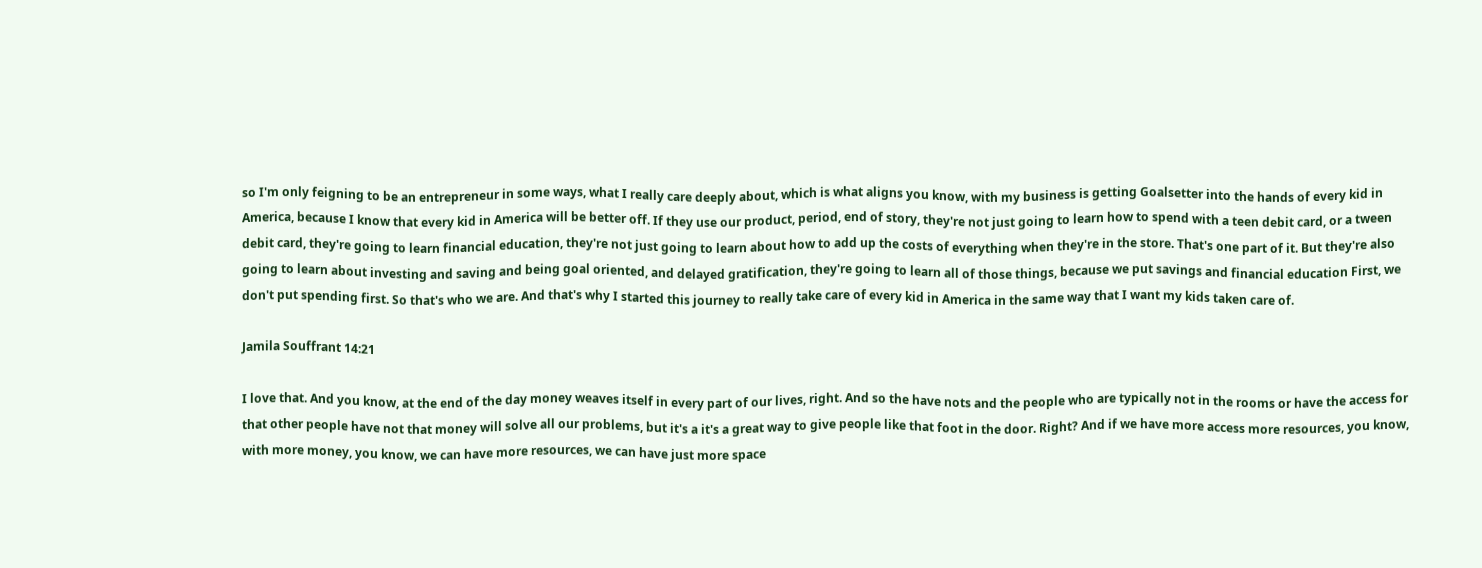so I'm only feigning to be an entrepreneur in some ways, what I really care deeply about, which is what aligns you know, with my business is getting Goalsetter into the hands of every kid in America, because I know that every kid in America will be better off. If they use our product, period, end of story, they're not just going to learn how to spend with a teen debit card, or a tween debit card, they're going to learn financial education, they're not just going to learn about how to add up the costs of everything when they're in the store. That's one part of it. But they're also going to learn about investing and saving and being goal oriented, and delayed gratification, they're going to learn all of those things, because we put savings and financial education First, we don't put spending first. So that's who we are. And that's why I started this journey to really take care of every kid in America in the same way that I want my kids taken care of.

Jamila Souffrant 14:21

I love that. And you know, at the end of the day money weaves itself in every part of our lives, right. And so the have nots and the people who are typically not in the rooms or have the access for that other people have not that money will solve all our problems, but it's a it's a great way to give people like that foot in the door. Right? And if we have more access more resources, you know, with more money, you know, we can have more resources, we can have just more space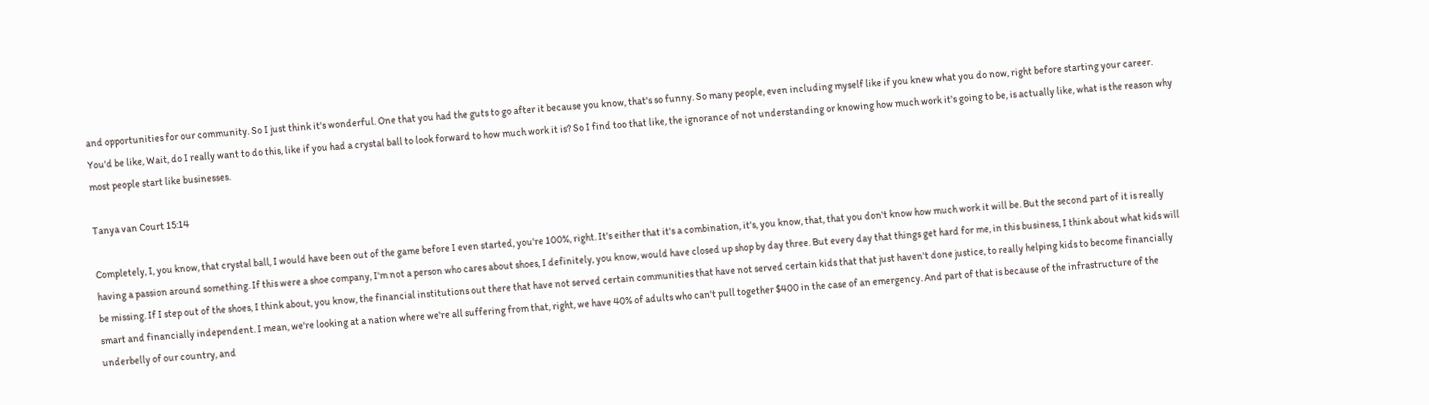and opportunities for our community. So I just think it's wonderful. One that you had the guts to go after it because you know, that's so funny. So many people, even including myself like if you knew what you do now, right before starting your career. You'd be like, Wait, do I really want to do this, like if you had a crystal ball to look forward to how much work it is? So I find too that like, the ignorance of not understanding or knowing how much work it's going to be, is actually like, what is the reason why most people start like businesses.

Tanya van Court 15:14

Completely, I, you know, that crystal ball, I would have been out of the game before I even started, you're 100%, right. It's either that it's a combination, it's, you know, that, that you don't know how much work it will be. But the second part of it is really having a passion around something. If this were a shoe company, I'm not a person who cares about shoes, I definitely, you know, would have closed up shop by day three. But every day that things get hard for me, in this business, I think about what kids will be missing. If I step out of the shoes, I think about, you know, the financial institutions out there that have not served certain communities that have not served certain kids that that just haven't done justice, to really helping kids to become financially smart and financially independent. I mean, we're looking at a nation where we're all suffering from that, right, we have 40% of adults who can't pull together $400 in the case of an emergency. And part of that is because of the infrastructure of the underbelly of our country, and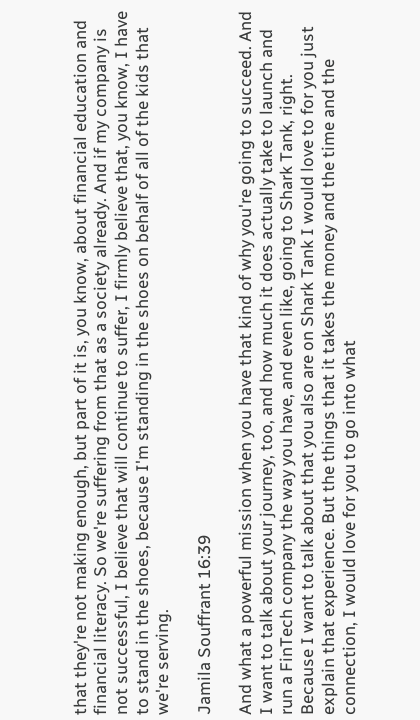that they're not making enough, but part of it is, you know, about financial education and financial literacy. So we're suffering from that as a society already. And if my company is not successful, I believe that will continue to suffer, I firmly believe that, you know, I have to stand in the shoes, because I'm standing in the shoes on behalf of all of the kids that we're serving.

Jamila Souffrant 16:39

And what a powerful mission when you have that kind of why you're going to succeed. And I want to talk about your journey, too, and how much it does actually take to launch and run a FinTech company the way you have, and even like, going to Shark Tank, right. Because I want to talk about that you also are on Shark Tank I would love to for you just explain that experience. But the things that it takes the money and the time and the connection, I would love for you to go into what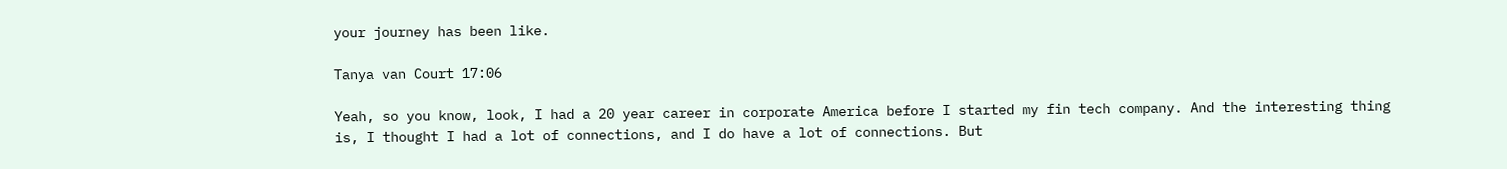your journey has been like.

Tanya van Court 17:06

Yeah, so you know, look, I had a 20 year career in corporate America before I started my fin tech company. And the interesting thing is, I thought I had a lot of connections, and I do have a lot of connections. But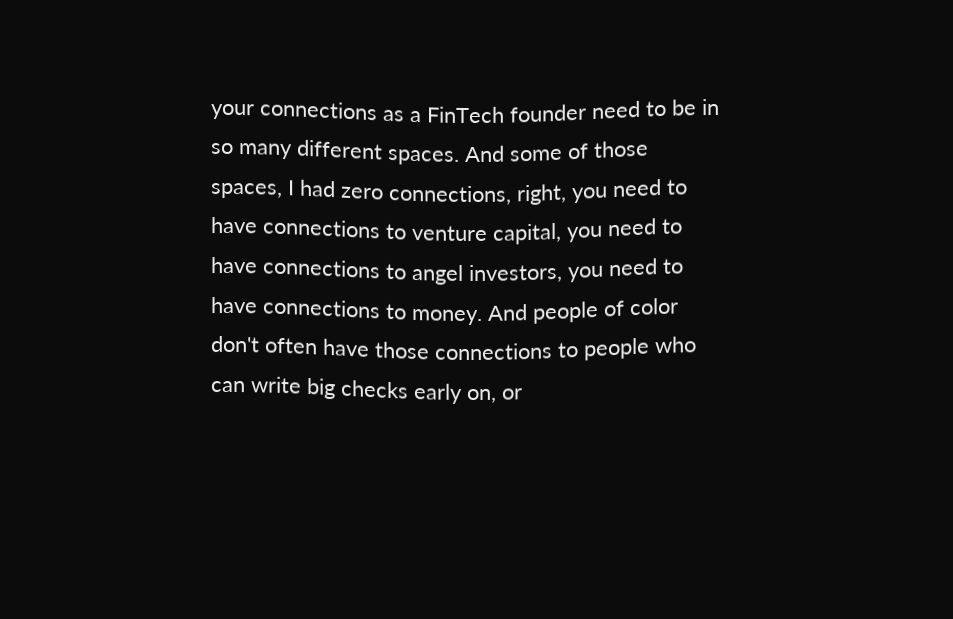your connections as a FinTech founder need to be in so many different spaces. And some of those spaces, I had zero connections, right, you need to have connections to venture capital, you need to have connections to angel investors, you need to have connections to money. And people of color don't often have those connections to people who can write big checks early on, or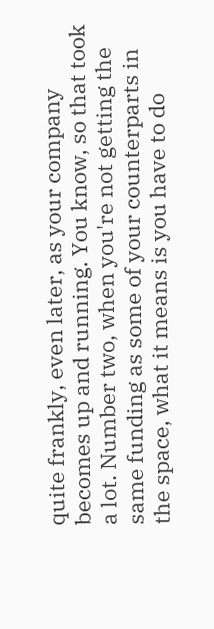quite frankly, even later, as your company becomes up and running. You know, so that took a lot. Number two, when you're not getting the same funding as some of your counterparts in the space, what it means is you have to do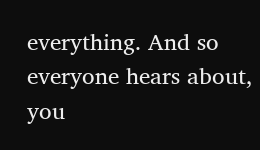everything. And so everyone hears about, you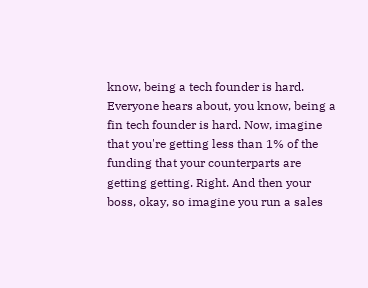know, being a tech founder is hard. Everyone hears about, you know, being a fin tech founder is hard. Now, imagine that you're getting less than 1% of the funding that your counterparts are getting getting. Right. And then your boss, okay, so imagine you run a sales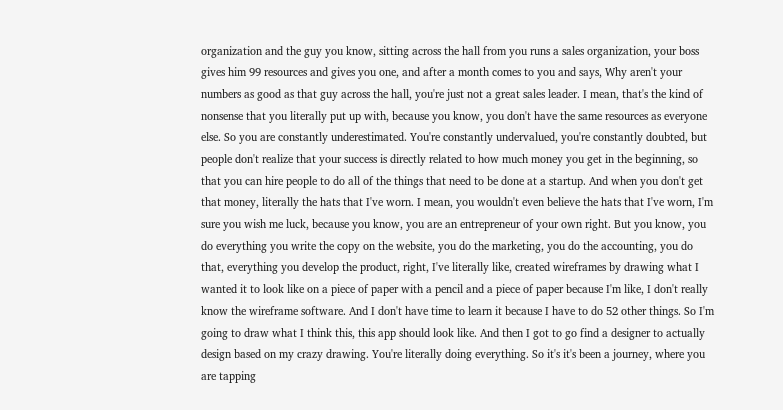organization and the guy you know, sitting across the hall from you runs a sales organization, your boss gives him 99 resources and gives you one, and after a month comes to you and says, Why aren't your numbers as good as that guy across the hall, you're just not a great sales leader. I mean, that's the kind of nonsense that you literally put up with, because you know, you don't have the same resources as everyone else. So you are constantly underestimated. You're constantly undervalued, you're constantly doubted, but people don't realize that your success is directly related to how much money you get in the beginning, so that you can hire people to do all of the things that need to be done at a startup. And when you don't get that money, literally the hats that I've worn. I mean, you wouldn't even believe the hats that I've worn, I'm sure you wish me luck, because you know, you are an entrepreneur of your own right. But you know, you do everything you write the copy on the website, you do the marketing, you do the accounting, you do that, everything you develop the product, right, I've literally like, created wireframes by drawing what I wanted it to look like on a piece of paper with a pencil and a piece of paper because I'm like, I don't really know the wireframe software. And I don't have time to learn it because I have to do 52 other things. So I'm going to draw what I think this, this app should look like. And then I got to go find a designer to actually design based on my crazy drawing. You're literally doing everything. So it's it's been a journey, where you are tapping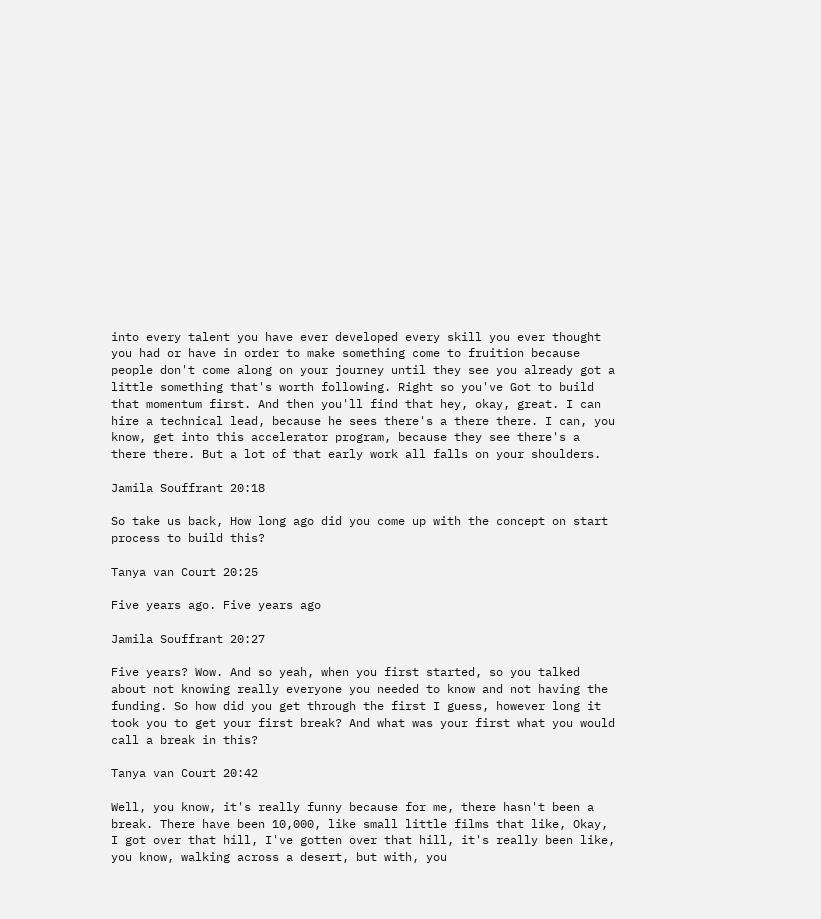into every talent you have ever developed every skill you ever thought you had or have in order to make something come to fruition because people don't come along on your journey until they see you already got a little something that's worth following. Right so you've Got to build that momentum first. And then you'll find that hey, okay, great. I can hire a technical lead, because he sees there's a there there. I can, you know, get into this accelerator program, because they see there's a there there. But a lot of that early work all falls on your shoulders.

Jamila Souffrant 20:18

So take us back, How long ago did you come up with the concept on start process to build this?

Tanya van Court 20:25

Five years ago. Five years ago

Jamila Souffrant 20:27

Five years? Wow. And so yeah, when you first started, so you talked about not knowing really everyone you needed to know and not having the funding. So how did you get through the first I guess, however long it took you to get your first break? And what was your first what you would call a break in this?

Tanya van Court 20:42

Well, you know, it's really funny because for me, there hasn't been a break. There have been 10,000, like small little films that like, Okay, I got over that hill, I've gotten over that hill, it's really been like, you know, walking across a desert, but with, you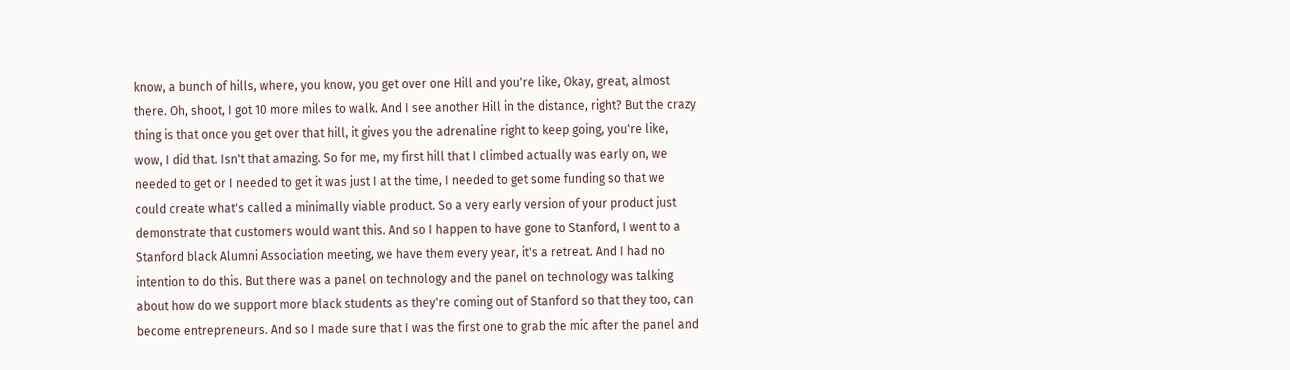know, a bunch of hills, where, you know, you get over one Hill and you're like, Okay, great, almost there. Oh, shoot, I got 10 more miles to walk. And I see another Hill in the distance, right? But the crazy thing is that once you get over that hill, it gives you the adrenaline right to keep going, you're like, wow, I did that. Isn't that amazing. So for me, my first hill that I climbed actually was early on, we needed to get or I needed to get it was just I at the time, I needed to get some funding so that we could create what's called a minimally viable product. So a very early version of your product just demonstrate that customers would want this. And so I happen to have gone to Stanford, I went to a Stanford black Alumni Association meeting, we have them every year, it's a retreat. And I had no intention to do this. But there was a panel on technology and the panel on technology was talking about how do we support more black students as they're coming out of Stanford so that they too, can become entrepreneurs. And so I made sure that I was the first one to grab the mic after the panel and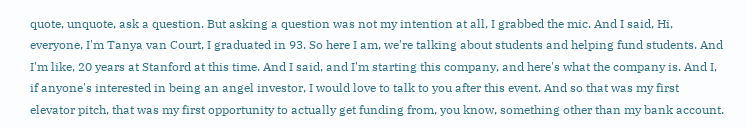quote, unquote, ask a question. But asking a question was not my intention at all, I grabbed the mic. And I said, Hi, everyone, I'm Tanya van Court, I graduated in 93. So here I am, we're talking about students and helping fund students. And I'm like, 20 years at Stanford at this time. And I said, and I'm starting this company, and here's what the company is. And I, if anyone's interested in being an angel investor, I would love to talk to you after this event. And so that was my first elevator pitch, that was my first opportunity to actually get funding from, you know, something other than my bank account.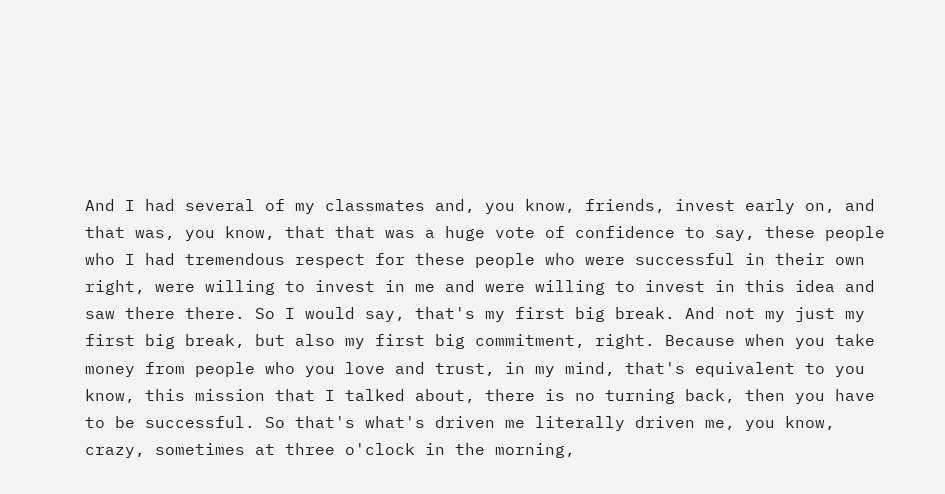And I had several of my classmates and, you know, friends, invest early on, and that was, you know, that that was a huge vote of confidence to say, these people who I had tremendous respect for these people who were successful in their own right, were willing to invest in me and were willing to invest in this idea and saw there there. So I would say, that's my first big break. And not my just my first big break, but also my first big commitment, right. Because when you take money from people who you love and trust, in my mind, that's equivalent to you know, this mission that I talked about, there is no turning back, then you have to be successful. So that's what's driven me literally driven me, you know, crazy, sometimes at three o'clock in the morning,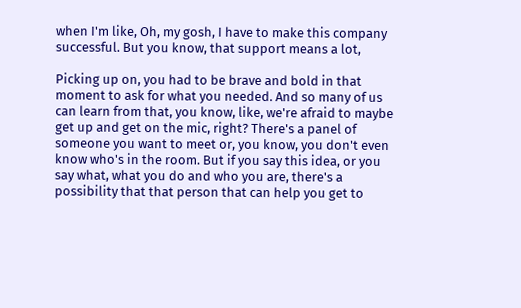when I'm like, Oh, my gosh, I have to make this company successful. But you know, that support means a lot,

Picking up on, you had to be brave and bold in that moment to ask for what you needed. And so many of us can learn from that, you know, like, we're afraid to maybe get up and get on the mic, right? There's a panel of someone you want to meet or, you know, you don't even know who's in the room. But if you say this idea, or you say what, what you do and who you are, there's a possibility that that person that can help you get to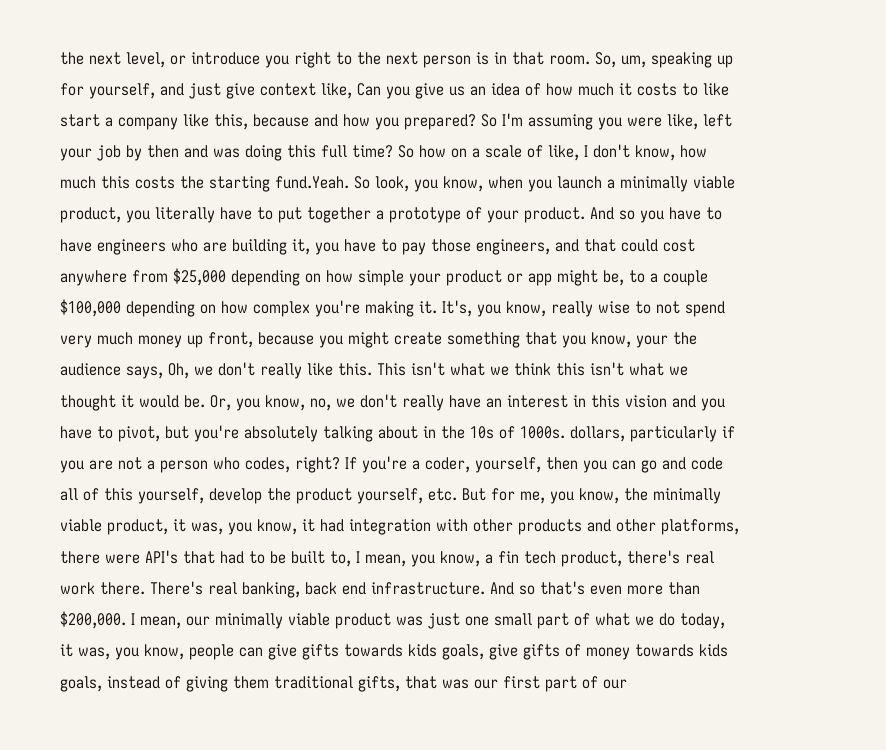the next level, or introduce you right to the next person is in that room. So, um, speaking up for yourself, and just give context like, Can you give us an idea of how much it costs to like start a company like this, because and how you prepared? So I'm assuming you were like, left your job by then and was doing this full time? So how on a scale of like, I don't know, how much this costs the starting fund.Yeah. So look, you know, when you launch a minimally viable product, you literally have to put together a prototype of your product. And so you have to have engineers who are building it, you have to pay those engineers, and that could cost anywhere from $25,000 depending on how simple your product or app might be, to a couple $100,000 depending on how complex you're making it. It's, you know, really wise to not spend very much money up front, because you might create something that you know, your the audience says, Oh, we don't really like this. This isn't what we think this isn't what we thought it would be. Or, you know, no, we don't really have an interest in this vision and you have to pivot, but you're absolutely talking about in the 10s of 1000s. dollars, particularly if you are not a person who codes, right? If you're a coder, yourself, then you can go and code all of this yourself, develop the product yourself, etc. But for me, you know, the minimally viable product, it was, you know, it had integration with other products and other platforms, there were API's that had to be built to, I mean, you know, a fin tech product, there's real work there. There's real banking, back end infrastructure. And so that's even more than $200,000. I mean, our minimally viable product was just one small part of what we do today, it was, you know, people can give gifts towards kids goals, give gifts of money towards kids goals, instead of giving them traditional gifts, that was our first part of our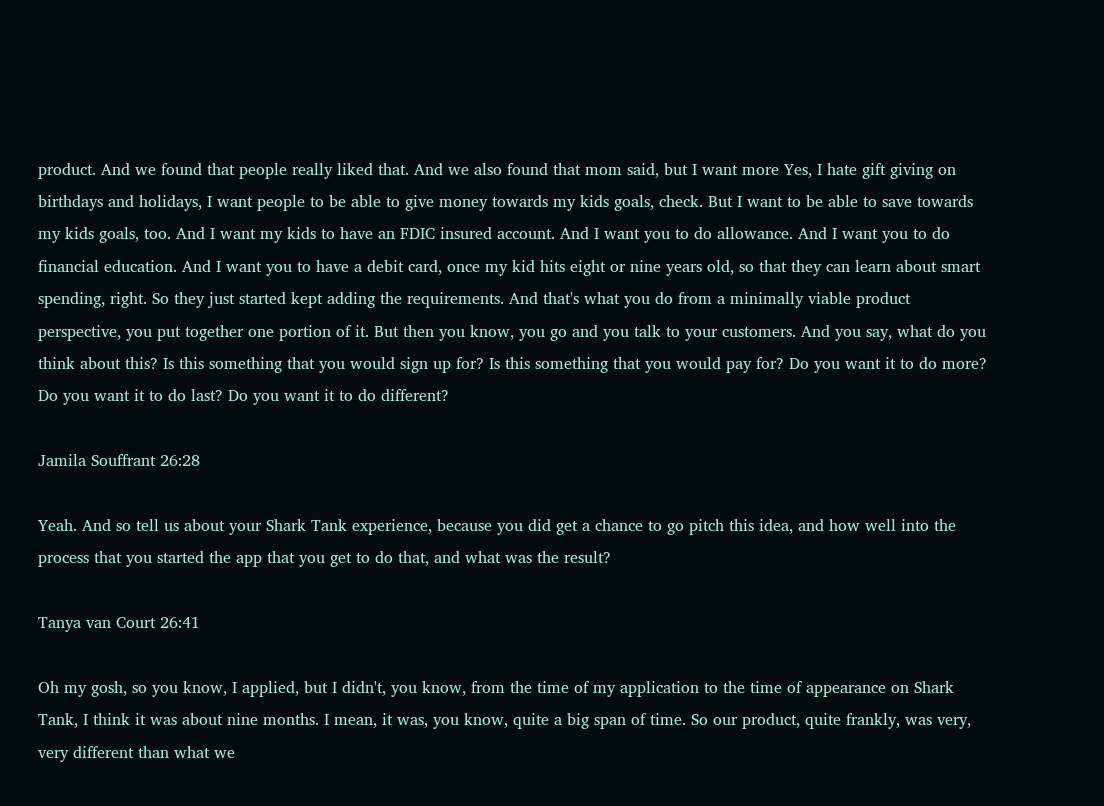product. And we found that people really liked that. And we also found that mom said, but I want more Yes, I hate gift giving on birthdays and holidays, I want people to be able to give money towards my kids goals, check. But I want to be able to save towards my kids goals, too. And I want my kids to have an FDIC insured account. And I want you to do allowance. And I want you to do financial education. And I want you to have a debit card, once my kid hits eight or nine years old, so that they can learn about smart spending, right. So they just started kept adding the requirements. And that's what you do from a minimally viable product perspective, you put together one portion of it. But then you know, you go and you talk to your customers. And you say, what do you think about this? Is this something that you would sign up for? Is this something that you would pay for? Do you want it to do more? Do you want it to do last? Do you want it to do different?

Jamila Souffrant 26:28

Yeah. And so tell us about your Shark Tank experience, because you did get a chance to go pitch this idea, and how well into the process that you started the app that you get to do that, and what was the result?

Tanya van Court 26:41

Oh my gosh, so you know, I applied, but I didn't, you know, from the time of my application to the time of appearance on Shark Tank, I think it was about nine months. I mean, it was, you know, quite a big span of time. So our product, quite frankly, was very, very different than what we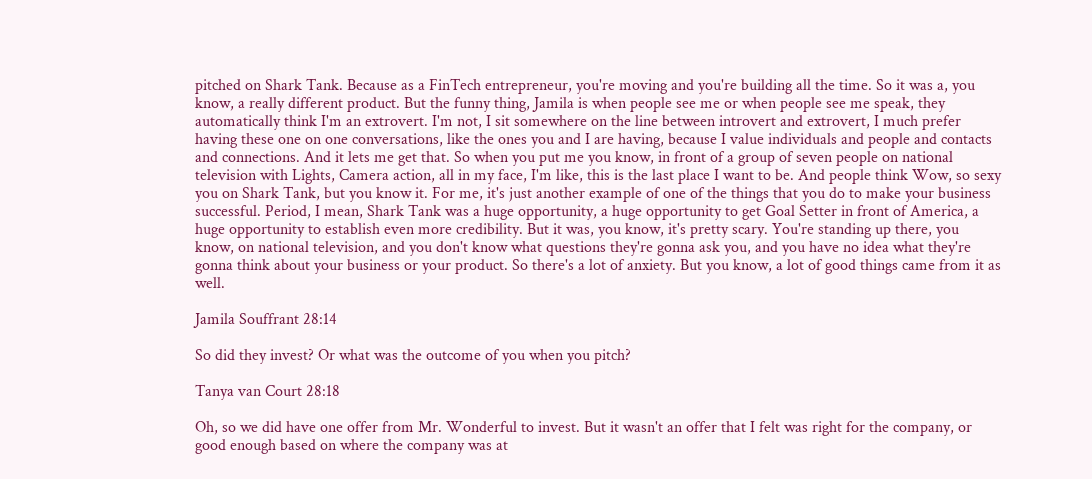pitched on Shark Tank. Because as a FinTech entrepreneur, you're moving and you're building all the time. So it was a, you know, a really different product. But the funny thing, Jamila is when people see me or when people see me speak, they automatically think I'm an extrovert. I'm not, I sit somewhere on the line between introvert and extrovert, I much prefer having these one on one conversations, like the ones you and I are having, because I value individuals and people and contacts and connections. And it lets me get that. So when you put me you know, in front of a group of seven people on national television with Lights, Camera action, all in my face, I'm like, this is the last place I want to be. And people think Wow, so sexy you on Shark Tank, but you know it. For me, it's just another example of one of the things that you do to make your business successful. Period, I mean, Shark Tank was a huge opportunity, a huge opportunity to get Goal Setter in front of America, a huge opportunity to establish even more credibility. But it was, you know, it's pretty scary. You're standing up there, you know, on national television, and you don't know what questions they're gonna ask you, and you have no idea what they're gonna think about your business or your product. So there's a lot of anxiety. But you know, a lot of good things came from it as well.

Jamila Souffrant 28:14

So did they invest? Or what was the outcome of you when you pitch?

Tanya van Court 28:18

Oh, so we did have one offer from Mr. Wonderful to invest. But it wasn't an offer that I felt was right for the company, or good enough based on where the company was at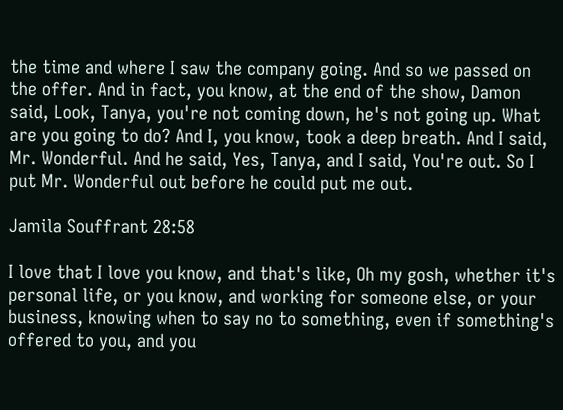the time and where I saw the company going. And so we passed on the offer. And in fact, you know, at the end of the show, Damon said, Look, Tanya, you're not coming down, he's not going up. What are you going to do? And I, you know, took a deep breath. And I said, Mr. Wonderful. And he said, Yes, Tanya, and I said, You're out. So I put Mr. Wonderful out before he could put me out.

Jamila Souffrant 28:58

I love that I love you know, and that's like, Oh my gosh, whether it's personal life, or you know, and working for someone else, or your business, knowing when to say no to something, even if something's offered to you, and you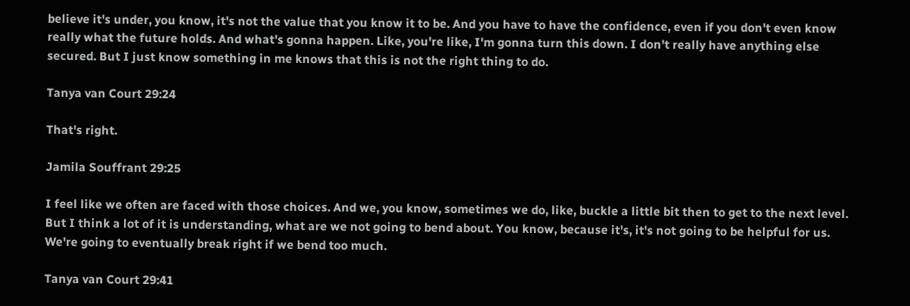believe it's under, you know, it's not the value that you know it to be. And you have to have the confidence, even if you don't even know really what the future holds. And what's gonna happen. Like, you're like, I'm gonna turn this down. I don't really have anything else secured. But I just know something in me knows that this is not the right thing to do.

Tanya van Court 29:24

That's right.

Jamila Souffrant 29:25

I feel like we often are faced with those choices. And we, you know, sometimes we do, like, buckle a little bit then to get to the next level. But I think a lot of it is understanding, what are we not going to bend about. You know, because it's, it's not going to be helpful for us. We're going to eventually break right if we bend too much.

Tanya van Court 29:41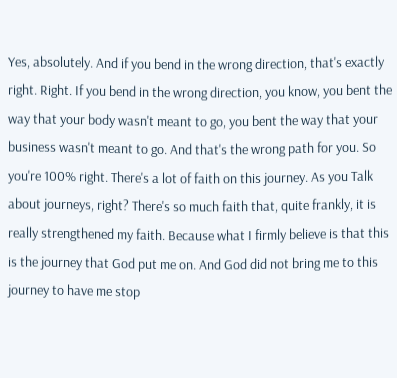Yes, absolutely. And if you bend in the wrong direction, that's exactly right. Right. If you bend in the wrong direction, you know, you bent the way that your body wasn't meant to go, you bent the way that your business wasn't meant to go. And that's the wrong path for you. So you're 100% right. There's a lot of faith on this journey. As you Talk about journeys, right? There's so much faith that, quite frankly, it is really strengthened my faith. Because what I firmly believe is that this is the journey that God put me on. And God did not bring me to this journey to have me stop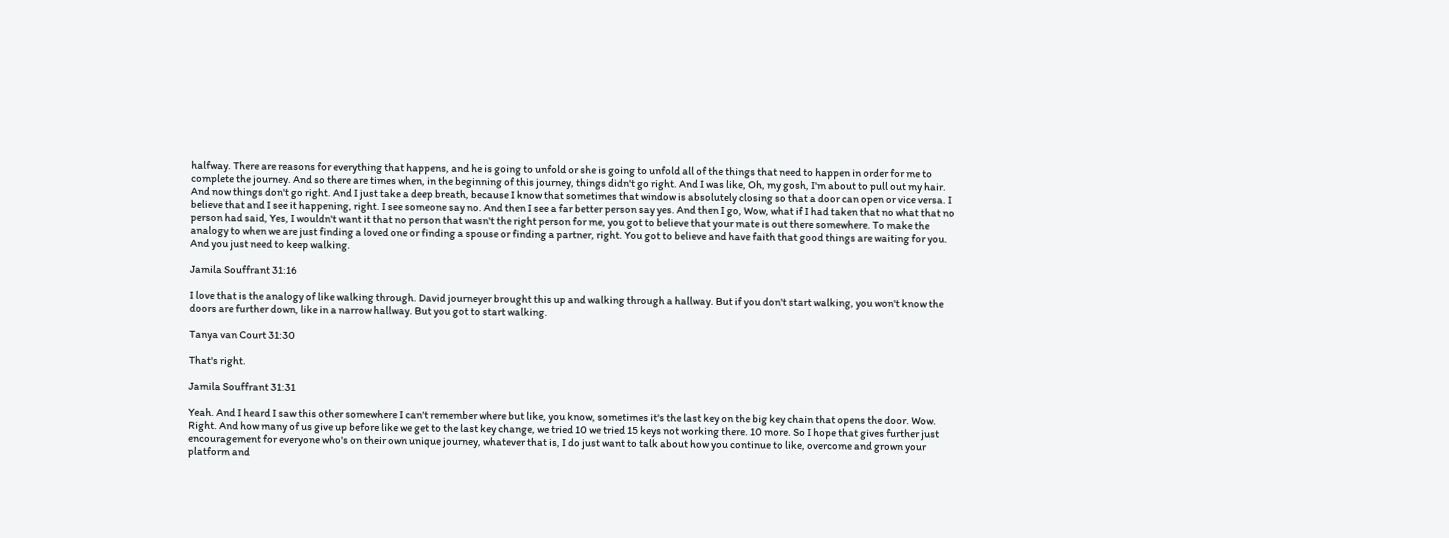halfway. There are reasons for everything that happens, and he is going to unfold or she is going to unfold all of the things that need to happen in order for me to complete the journey. And so there are times when, in the beginning of this journey, things didn't go right. And I was like, Oh, my gosh, I'm about to pull out my hair. And now things don't go right. And I just take a deep breath, because I know that sometimes that window is absolutely closing so that a door can open or vice versa. I believe that and I see it happening, right. I see someone say no. And then I see a far better person say yes. And then I go, Wow, what if I had taken that no what that no person had said, Yes, I wouldn't want it that no person that wasn't the right person for me, you got to believe that your mate is out there somewhere. To make the analogy to when we are just finding a loved one or finding a spouse or finding a partner, right. You got to believe and have faith that good things are waiting for you. And you just need to keep walking.

Jamila Souffrant 31:16

I love that is the analogy of like walking through. David journeyer brought this up and walking through a hallway. But if you don't start walking, you won't know the doors are further down, like in a narrow hallway. But you got to start walking.

Tanya van Court 31:30

That's right.

Jamila Souffrant 31:31

Yeah. And I heard I saw this other somewhere I can't remember where but like, you know, sometimes it's the last key on the big key chain that opens the door. Wow. Right. And how many of us give up before like we get to the last key change, we tried 10 we tried 15 keys not working there. 10 more. So I hope that gives further just encouragement for everyone who's on their own unique journey, whatever that is, I do just want to talk about how you continue to like, overcome and grown your platform and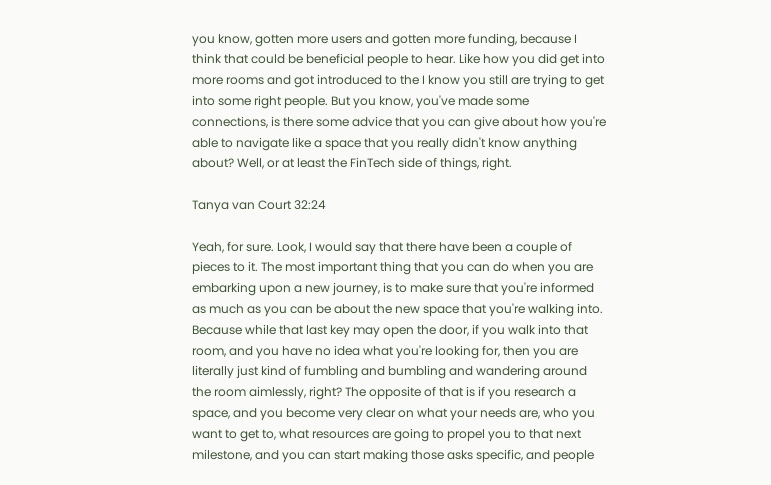you know, gotten more users and gotten more funding, because I think that could be beneficial people to hear. Like how you did get into more rooms and got introduced to the I know you still are trying to get into some right people. But you know, you've made some connections, is there some advice that you can give about how you're able to navigate like a space that you really didn't know anything about? Well, or at least the FinTech side of things, right.

Tanya van Court 32:24

Yeah, for sure. Look, I would say that there have been a couple of pieces to it. The most important thing that you can do when you are embarking upon a new journey, is to make sure that you're informed as much as you can be about the new space that you're walking into. Because while that last key may open the door, if you walk into that room, and you have no idea what you're looking for, then you are literally just kind of fumbling and bumbling and wandering around the room aimlessly, right? The opposite of that is if you research a space, and you become very clear on what your needs are, who you want to get to, what resources are going to propel you to that next milestone, and you can start making those asks specific, and people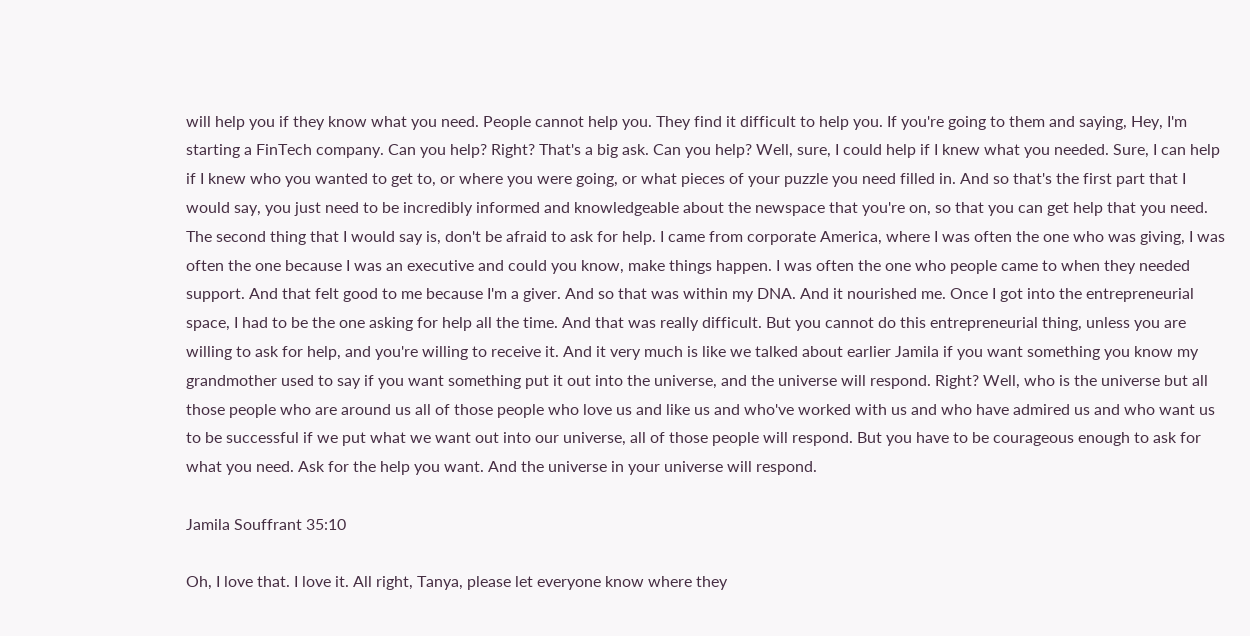will help you if they know what you need. People cannot help you. They find it difficult to help you. If you're going to them and saying, Hey, I'm starting a FinTech company. Can you help? Right? That's a big ask. Can you help? Well, sure, I could help if I knew what you needed. Sure, I can help if I knew who you wanted to get to, or where you were going, or what pieces of your puzzle you need filled in. And so that's the first part that I would say, you just need to be incredibly informed and knowledgeable about the newspace that you're on, so that you can get help that you need. The second thing that I would say is, don't be afraid to ask for help. I came from corporate America, where I was often the one who was giving, I was often the one because I was an executive and could you know, make things happen. I was often the one who people came to when they needed support. And that felt good to me because I'm a giver. And so that was within my DNA. And it nourished me. Once I got into the entrepreneurial space, I had to be the one asking for help all the time. And that was really difficult. But you cannot do this entrepreneurial thing, unless you are willing to ask for help, and you're willing to receive it. And it very much is like we talked about earlier Jamila if you want something you know my grandmother used to say if you want something put it out into the universe, and the universe will respond. Right? Well, who is the universe but all those people who are around us all of those people who love us and like us and who've worked with us and who have admired us and who want us to be successful if we put what we want out into our universe, all of those people will respond. But you have to be courageous enough to ask for what you need. Ask for the help you want. And the universe in your universe will respond.

Jamila Souffrant 35:10

Oh, I love that. I love it. All right, Tanya, please let everyone know where they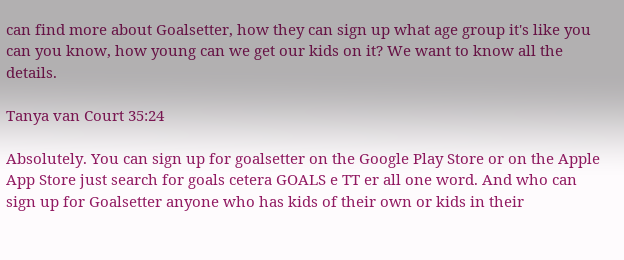can find more about Goalsetter, how they can sign up what age group it's like you can you know, how young can we get our kids on it? We want to know all the details.

Tanya van Court 35:24

Absolutely. You can sign up for goalsetter on the Google Play Store or on the Apple App Store just search for goals cetera GOALS e TT er all one word. And who can sign up for Goalsetter anyone who has kids of their own or kids in their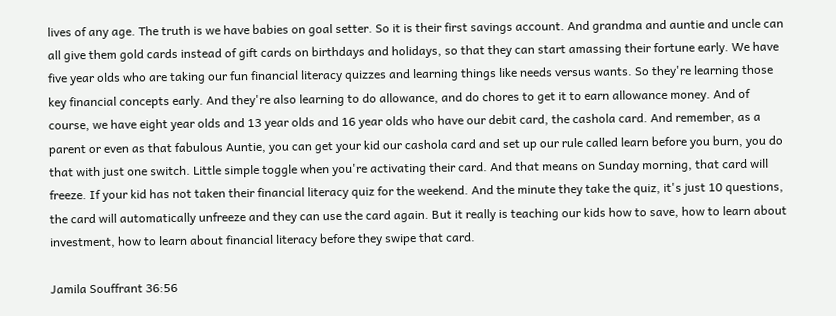lives of any age. The truth is we have babies on goal setter. So it is their first savings account. And grandma and auntie and uncle can all give them gold cards instead of gift cards on birthdays and holidays, so that they can start amassing their fortune early. We have five year olds who are taking our fun financial literacy quizzes and learning things like needs versus wants. So they're learning those key financial concepts early. And they're also learning to do allowance, and do chores to get it to earn allowance money. And of course, we have eight year olds and 13 year olds and 16 year olds who have our debit card, the cashola card. And remember, as a parent or even as that fabulous Auntie, you can get your kid our cashola card and set up our rule called learn before you burn, you do that with just one switch. Little simple toggle when you're activating their card. And that means on Sunday morning, that card will freeze. If your kid has not taken their financial literacy quiz for the weekend. And the minute they take the quiz, it's just 10 questions, the card will automatically unfreeze and they can use the card again. But it really is teaching our kids how to save, how to learn about investment, how to learn about financial literacy before they swipe that card.

Jamila Souffrant 36:56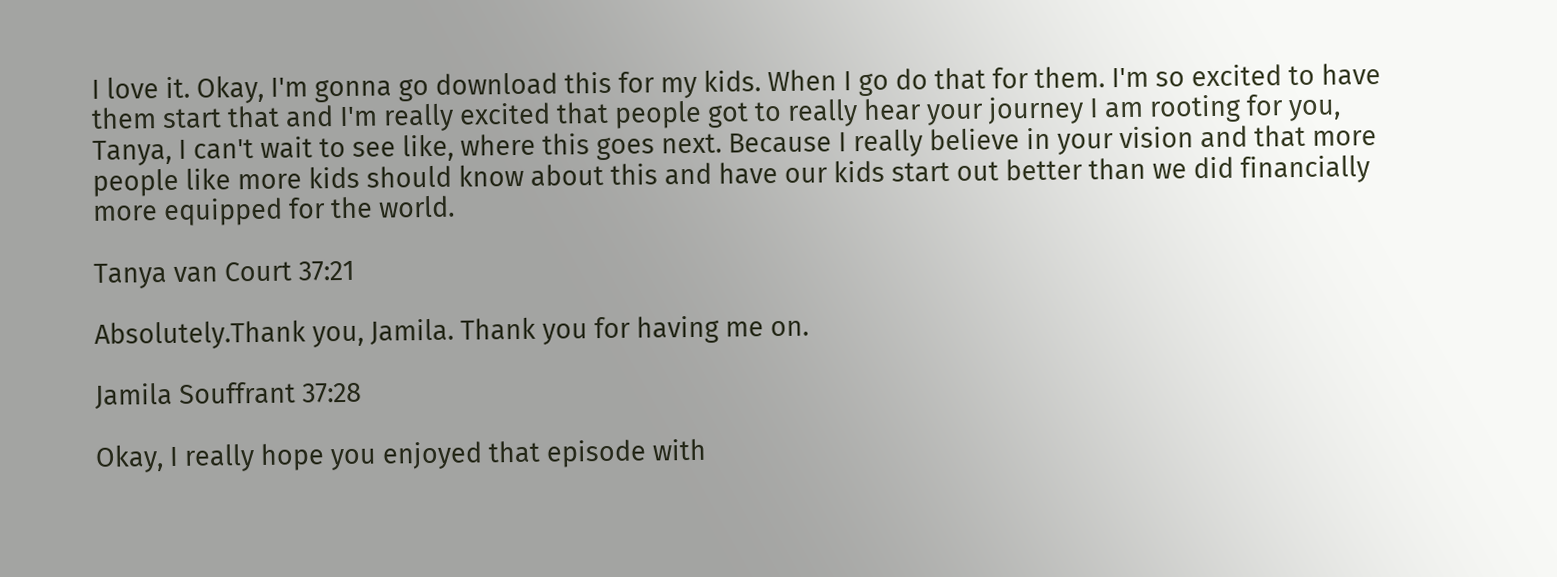I love it. Okay, I'm gonna go download this for my kids. When I go do that for them. I'm so excited to have them start that and I'm really excited that people got to really hear your journey I am rooting for you, Tanya, I can't wait to see like, where this goes next. Because I really believe in your vision and that more people like more kids should know about this and have our kids start out better than we did financially more equipped for the world.

Tanya van Court 37:21

Absolutely.Thank you, Jamila. Thank you for having me on.

Jamila Souffrant 37:28

Okay, I really hope you enjoyed that episode with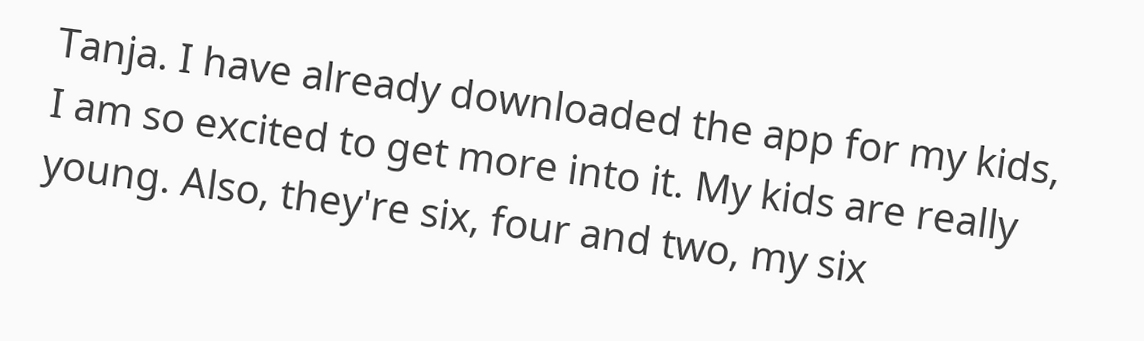Tanja. I have already downloaded the app for my kids, I am so excited to get more into it. My kids are really young. Also, they're six, four and two, my six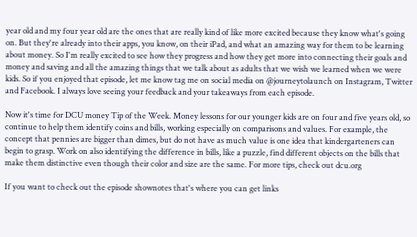year old and my four year old are the ones that are really kind of like more excited because they know what's going on. But they're already into their apps, you know, on their iPad, and what an amazing way for them to be learning about money. So I'm really excited to see how they progress and how they get more into connecting their goals and money and saving and all the amazing things that we talk about as adults that we wish we learned when we were kids. So if you enjoyed that episode, let me know tag me on social media on @journeytolaunch on Instagram, Twitter and Facebook. I always love seeing your feedback and your takeaways from each episode.

Now it's time for DCU money Tip of the Week. Money lessons for our younger kids are on four and five years old, so continue to help them identify coins and bills, working especially on comparisons and values. For example, the concept that pennies are bigger than dimes, but do not have as much value is one idea that kindergarteners can begin to grasp. Work on also identifying the difference in bills, like a puzzle, find different objects on the bills that make them distinctive even though their color and size are the same. For more tips, check out dcu.org

If you want to check out the episode shownotes that's where you can get links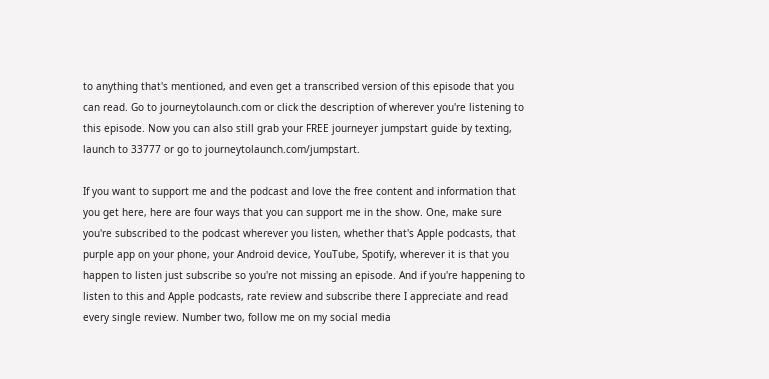to anything that's mentioned, and even get a transcribed version of this episode that you can read. Go to journeytolaunch.com or click the description of wherever you're listening to this episode. Now you can also still grab your FREE journeyer jumpstart guide by texting, launch to 33777 or go to journeytolaunch.com/jumpstart.

If you want to support me and the podcast and love the free content and information that you get here, here are four ways that you can support me in the show. One, make sure you're subscribed to the podcast wherever you listen, whether that's Apple podcasts, that purple app on your phone, your Android device, YouTube, Spotify, wherever it is that you happen to listen just subscribe so you're not missing an episode. And if you're happening to listen to this and Apple podcasts, rate review and subscribe there I appreciate and read every single review. Number two, follow me on my social media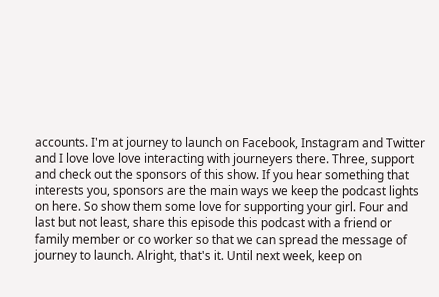accounts. I'm at journey to launch on Facebook, Instagram and Twitter and I love love love interacting with journeyers there. Three, support and check out the sponsors of this show. If you hear something that interests you, sponsors are the main ways we keep the podcast lights on here. So show them some love for supporting your girl. Four and last but not least, share this episode this podcast with a friend or family member or co worker so that we can spread the message of journey to launch. Alright, that's it. Until next week, keep on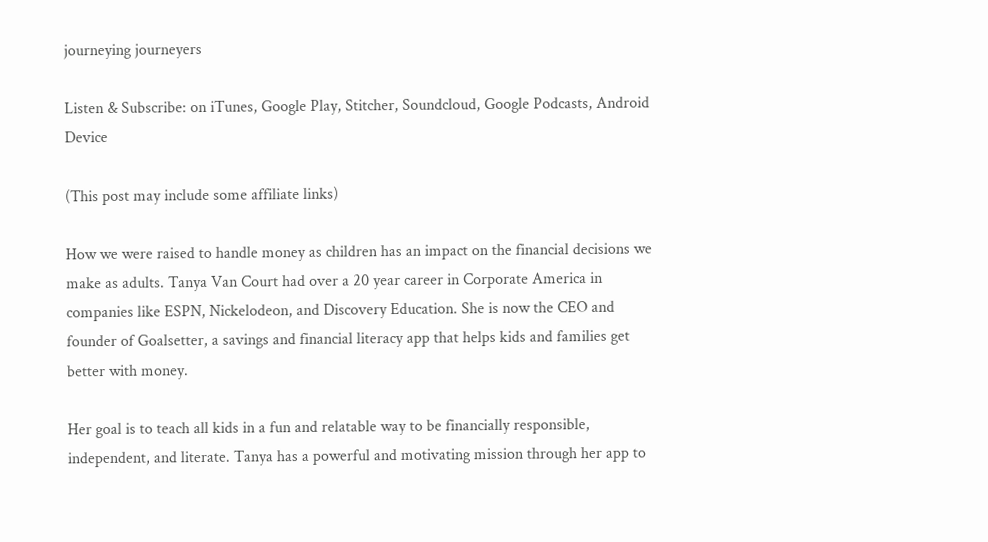journeying journeyers

Listen & Subscribe: on iTunes, Google Play, Stitcher, Soundcloud, Google Podcasts, Android Device

(This post may include some affiliate links)

How we were raised to handle money as children has an impact on the financial decisions we make as adults. Tanya Van Court had over a 20 year career in Corporate America in companies like ESPN, Nickelodeon, and Discovery Education. She is now the CEO and founder of Goalsetter, a savings and financial literacy app that helps kids and families get better with money.

Her goal is to teach all kids in a fun and relatable way to be financially responsible, independent, and literate. Tanya has a powerful and motivating mission through her app to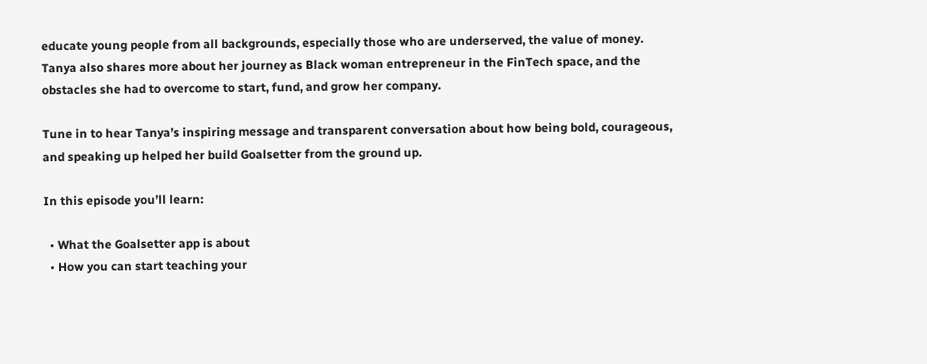educate young people from all backgrounds, especially those who are underserved, the value of money. Tanya also shares more about her journey as Black woman entrepreneur in the FinTech space, and the obstacles she had to overcome to start, fund, and grow her company.

Tune in to hear Tanya’s inspiring message and transparent conversation about how being bold, courageous, and speaking up helped her build Goalsetter from the ground up.

In this episode you’ll learn:

  • What the Goalsetter app is about
  • How you can start teaching your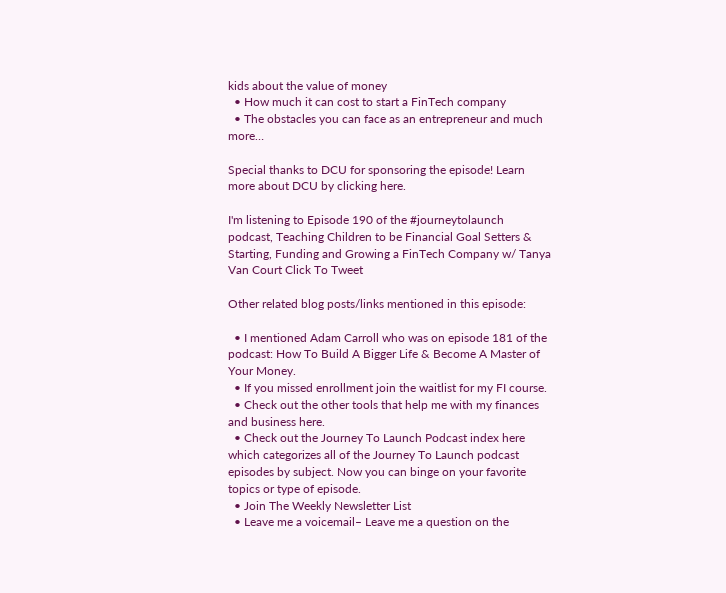kids about the value of money
  • How much it can cost to start a FinTech company
  • The obstacles you can face as an entrepreneur and much more…

Special thanks to DCU for sponsoring the episode! Learn more about DCU by clicking here.

I'm listening to Episode 190 of the #journeytolaunch podcast, Teaching Children to be Financial Goal Setters & Starting, Funding and Growing a FinTech Company w/ Tanya Van Court Click To Tweet

Other related blog posts/links mentioned in this episode:

  • I mentioned Adam Carroll who was on episode 181 of the podcast: How To Build A Bigger Life & Become A Master of Your Money.
  • If you missed enrollment join the waitlist for my FI course.
  • Check out the other tools that help me with my finances and business here.
  • Check out the Journey To Launch Podcast index here which categorizes all of the Journey To Launch podcast episodes by subject. Now you can binge on your favorite topics or type of episode.
  • Join The Weekly Newsletter List
  • Leave me a voicemail– Leave me a question on the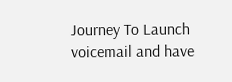Journey To Launch voicemail and have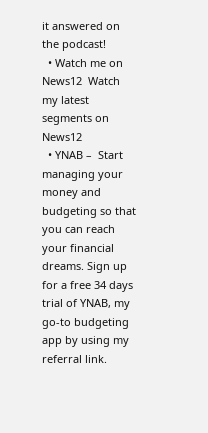it answered on the podcast!
  • Watch me on News12  Watch my latest segments on News12
  • YNAB –  Start managing your money and budgeting so that you can reach your financial dreams. Sign up for a free 34 days trial of YNAB, my go-to budgeting app by using my referral link.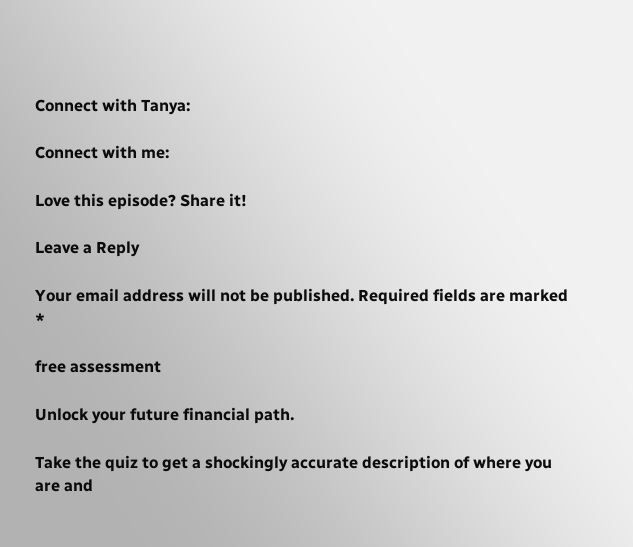Connect with Tanya:

Connect with me:

Love this episode? Share it!

Leave a Reply

Your email address will not be published. Required fields are marked *

free assessment

Unlock your future financial path.

Take the quiz to get a shockingly accurate description of where you are and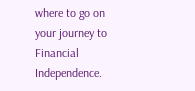where to go on your journey to Financial Independence.